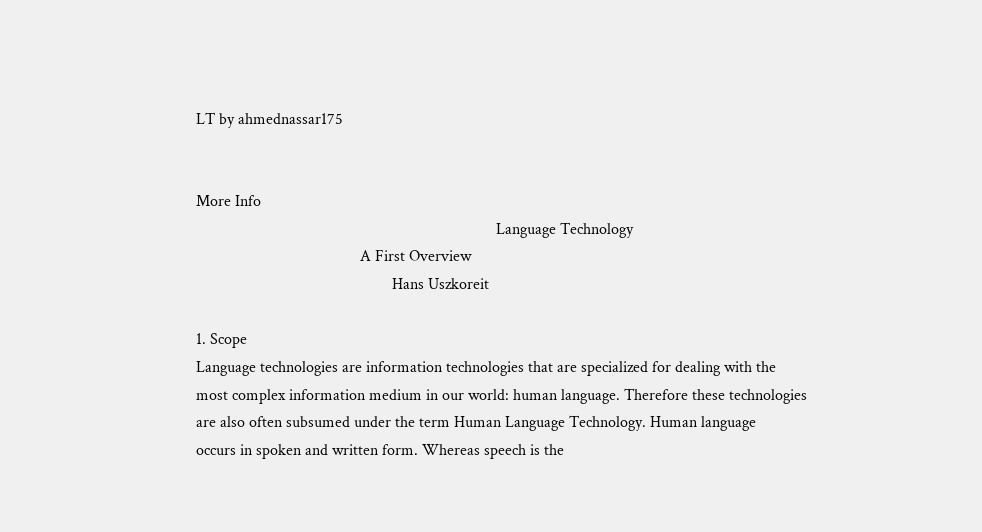LT by ahmednassar175


More Info
                                                                           Language Technology
                                         A First Overview
                                                 Hans Uszkoreit

1. Scope
Language technologies are information technologies that are specialized for dealing with the
most complex information medium in our world: human language. Therefore these technologies
are also often subsumed under the term Human Language Technology. Human language
occurs in spoken and written form. Whereas speech is the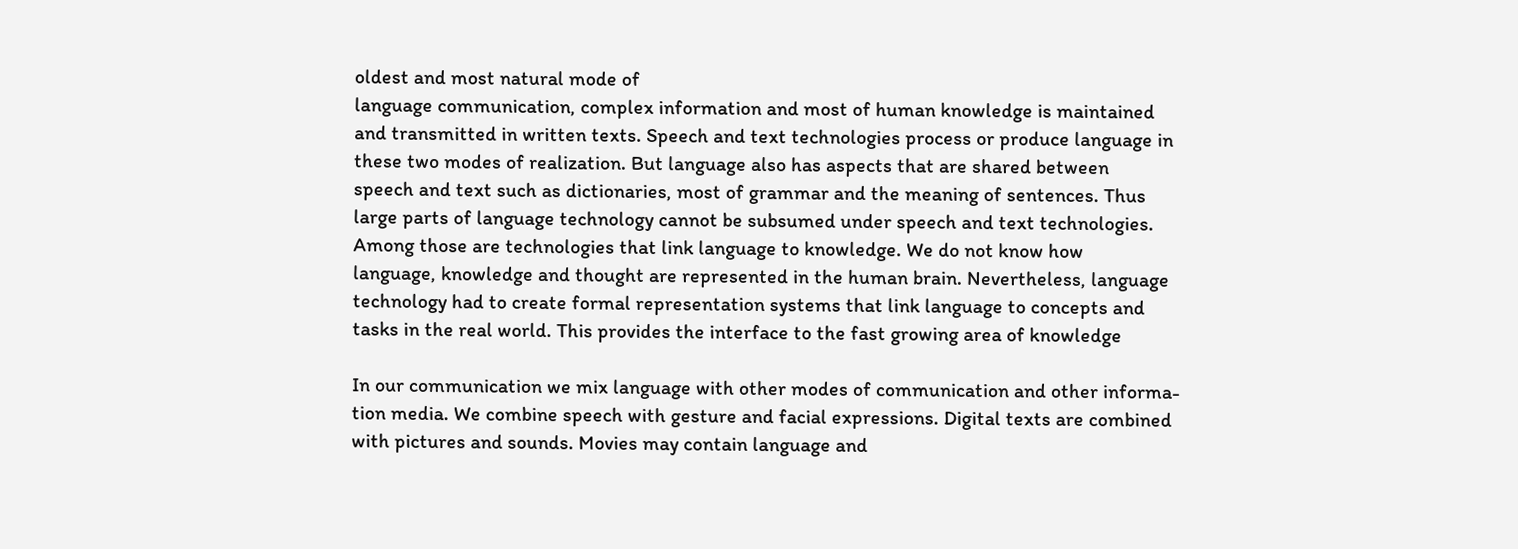oldest and most natural mode of
language communication, complex information and most of human knowledge is maintained
and transmitted in written texts. Speech and text technologies process or produce language in
these two modes of realization. But language also has aspects that are shared between
speech and text such as dictionaries, most of grammar and the meaning of sentences. Thus
large parts of language technology cannot be subsumed under speech and text technologies.
Among those are technologies that link language to knowledge. We do not know how
language, knowledge and thought are represented in the human brain. Nevertheless, language
technology had to create formal representation systems that link language to concepts and
tasks in the real world. This provides the interface to the fast growing area of knowledge

In our communication we mix language with other modes of communication and other informa-
tion media. We combine speech with gesture and facial expressions. Digital texts are combined
with pictures and sounds. Movies may contain language and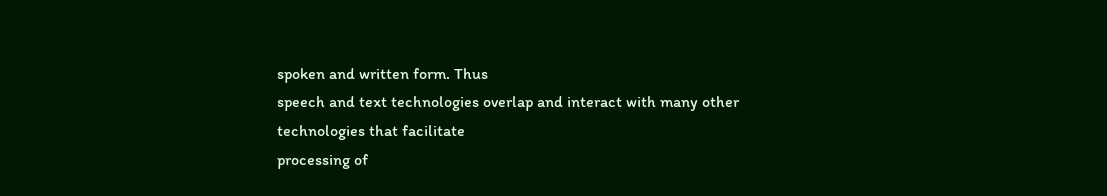spoken and written form. Thus
speech and text technologies overlap and interact with many other technologies that facilitate
processing of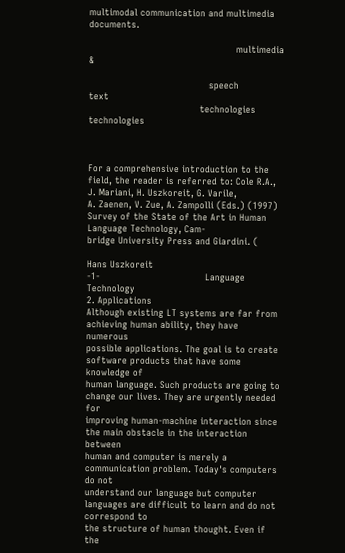multimodal communication and multimedia documents.

                                                 multimedia &

                                        speech                       text
                                     technologies                technologies



For a comprehensive introduction to the field, the reader is referred to: Cole R.A., J. Mariani, H. Uszkoreit, G. Varile,
A. Zaenen, V. Zue, A. Zampolli (Eds.) (1997) Survey of the State of the Art in Human Language Technology, Cam-
bridge University Press and Giardini. (

Hans Uszkoreit                                           -1-                                   Language Technology
2. Applications
Although existing LT systems are far from achieving human ability, they have numerous
possible applications. The goal is to create software products that have some knowledge of
human language. Such products are going to change our lives. They are urgently needed for
improving human-machine interaction since the main obstacle in the interaction between
human and computer is merely a communication problem. Today's computers do not
understand our language but computer languages are difficult to learn and do not correspond to
the structure of human thought. Even if the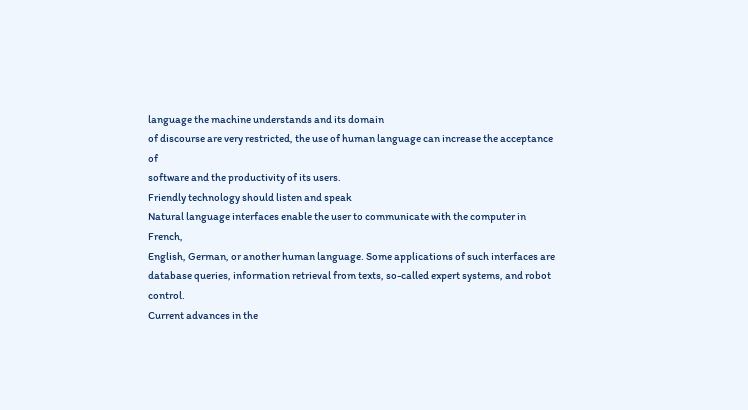language the machine understands and its domain
of discourse are very restricted, the use of human language can increase the acceptance of
software and the productivity of its users.
Friendly technology should listen and speak
Natural language interfaces enable the user to communicate with the computer in French,
English, German, or another human language. Some applications of such interfaces are
database queries, information retrieval from texts, so-called expert systems, and robot control.
Current advances in the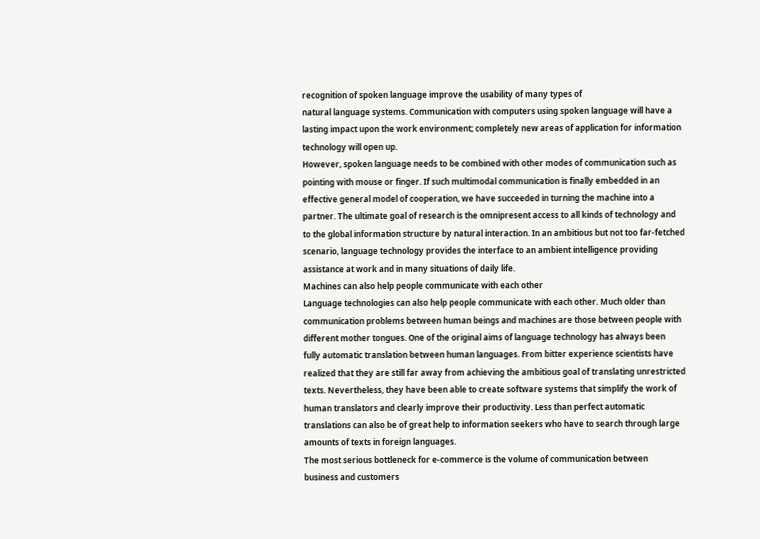recognition of spoken language improve the usability of many types of
natural language systems. Communication with computers using spoken language will have a
lasting impact upon the work environment; completely new areas of application for information
technology will open up.
However, spoken language needs to be combined with other modes of communication such as
pointing with mouse or finger. If such multimodal communication is finally embedded in an
effective general model of cooperation, we have succeeded in turning the machine into a
partner. The ultimate goal of research is the omnipresent access to all kinds of technology and
to the global information structure by natural interaction. In an ambitious but not too far-fetched
scenario, language technology provides the interface to an ambient intelligence providing
assistance at work and in many situations of daily life.
Machines can also help people communicate with each other
Language technologies can also help people communicate with each other. Much older than
communication problems between human beings and machines are those between people with
different mother tongues. One of the original aims of language technology has always been
fully automatic translation between human languages. From bitter experience scientists have
realized that they are still far away from achieving the ambitious goal of translating unrestricted
texts. Nevertheless, they have been able to create software systems that simplify the work of
human translators and clearly improve their productivity. Less than perfect automatic
translations can also be of great help to information seekers who have to search through large
amounts of texts in foreign languages.
The most serious bottleneck for e-commerce is the volume of communication between
business and customers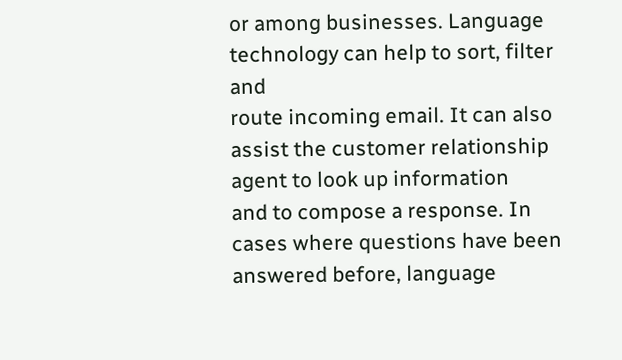or among businesses. Language technology can help to sort, filter and
route incoming email. It can also assist the customer relationship agent to look up information
and to compose a response. In cases where questions have been answered before, language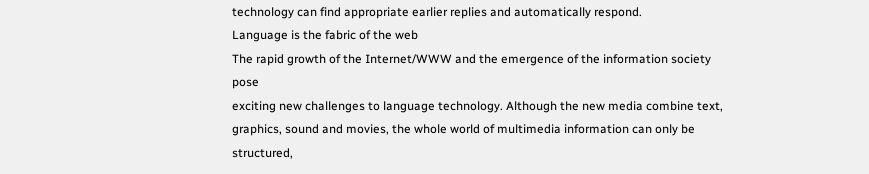technology can find appropriate earlier replies and automatically respond.
Language is the fabric of the web
The rapid growth of the Internet/WWW and the emergence of the information society pose
exciting new challenges to language technology. Although the new media combine text,
graphics, sound and movies, the whole world of multimedia information can only be structured,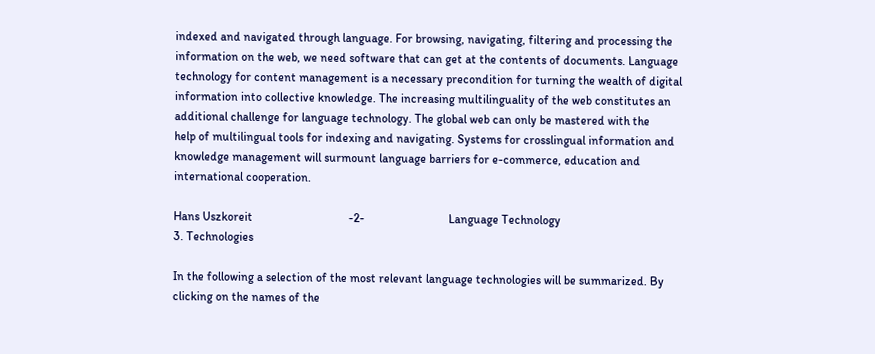indexed and navigated through language. For browsing, navigating, filtering and processing the
information on the web, we need software that can get at the contents of documents. Language
technology for content management is a necessary precondition for turning the wealth of digital
information into collective knowledge. The increasing multilinguality of the web constitutes an
additional challenge for language technology. The global web can only be mastered with the
help of multilingual tools for indexing and navigating. Systems for crosslingual information and
knowledge management will surmount language barriers for e-commerce, education and
international cooperation.

Hans Uszkoreit                                -2-                            Language Technology
3. Technologies

In the following a selection of the most relevant language technologies will be summarized. By
clicking on the names of the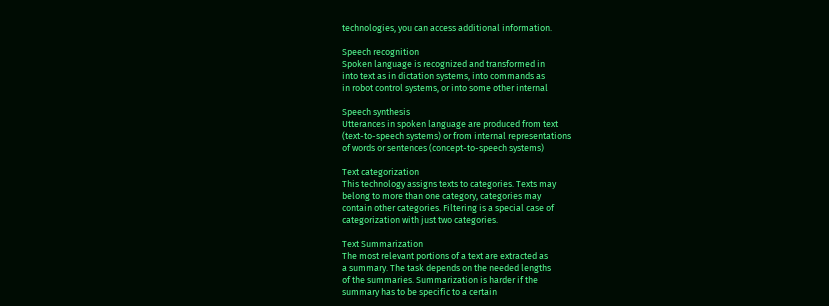technologies, you can access additional information.

Speech recognition
Spoken language is recognized and transformed in
into text as in dictation systems, into commands as
in robot control systems, or into some other internal

Speech synthesis
Utterances in spoken language are produced from text
(text-to-speech systems) or from internal representations
of words or sentences (concept-to-speech systems)

Text categorization
This technology assigns texts to categories. Texts may
belong to more than one category, categories may
contain other categories. Filtering is a special case of
categorization with just two categories.

Text Summarization
The most relevant portions of a text are extracted as
a summary. The task depends on the needed lengths
of the summaries. Summarization is harder if the
summary has to be specific to a certain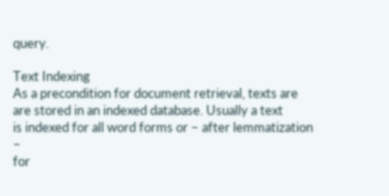query.

Text Indexing
As a precondition for document retrieval, texts are
are stored in an indexed database. Usually a text
is indexed for all word forms or – after lemmatization –
for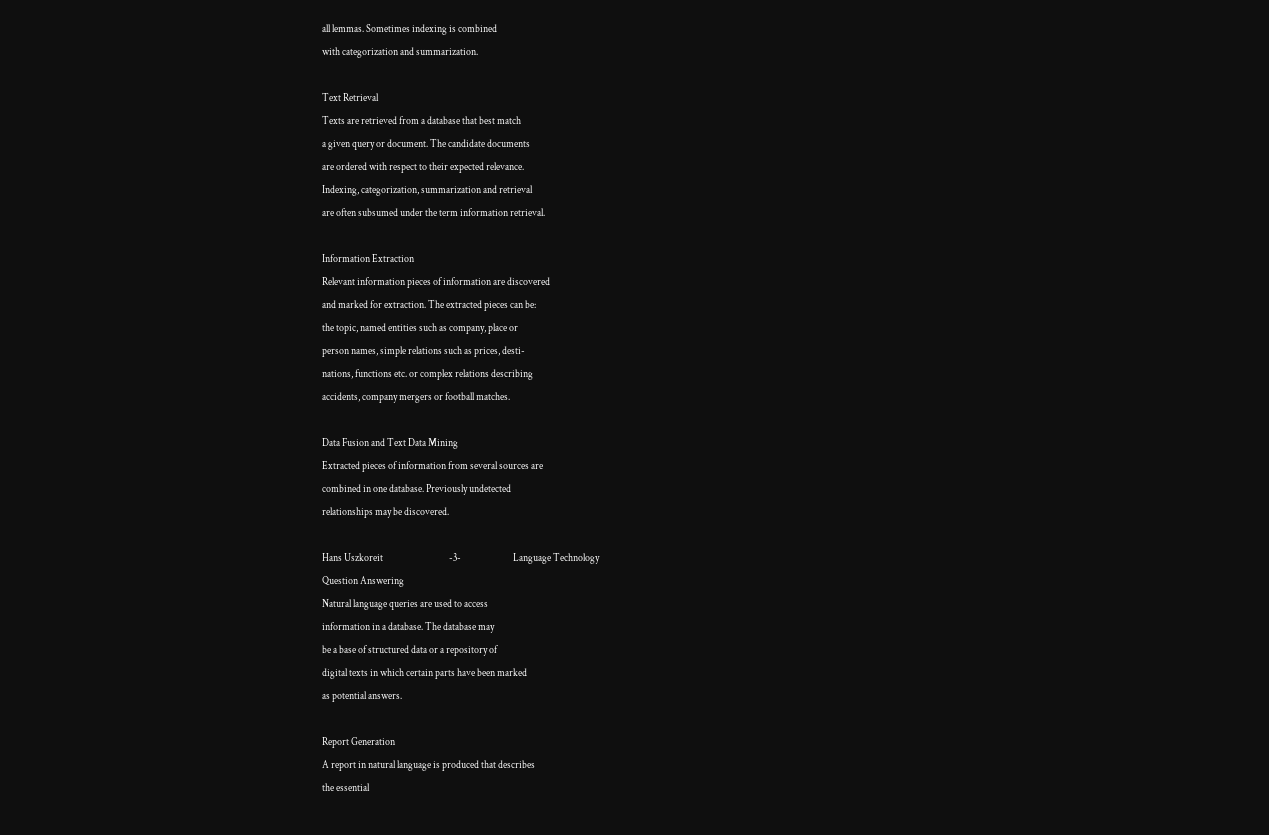all lemmas. Sometimes indexing is combined
with categorization and summarization.

Text Retrieval
Texts are retrieved from a database that best match
a given query or document. The candidate documents
are ordered with respect to their expected relevance.
Indexing, categorization, summarization and retrieval
are often subsumed under the term information retrieval.

Information Extraction
Relevant information pieces of information are discovered
and marked for extraction. The extracted pieces can be:
the topic, named entities such as company, place or
person names, simple relations such as prices, desti-
nations, functions etc. or complex relations describing
accidents, company mergers or football matches.

Data Fusion and Text Data Mining
Extracted pieces of information from several sources are
combined in one database. Previously undetected
relationships may be discovered.

Hans Uszkoreit                                 -3-                          Language Technology
Question Answering
Natural language queries are used to access
information in a database. The database may
be a base of structured data or a repository of
digital texts in which certain parts have been marked
as potential answers.

Report Generation
A report in natural language is produced that describes
the essential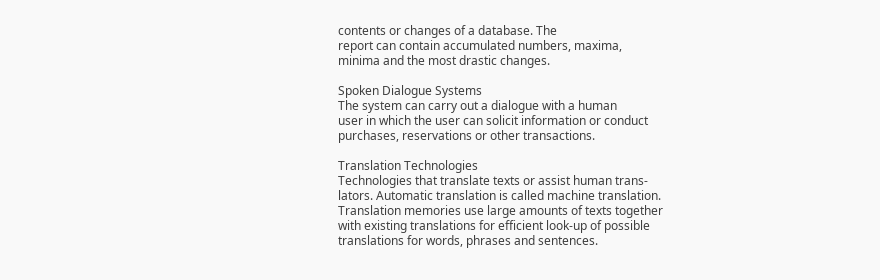contents or changes of a database. The
report can contain accumulated numbers, maxima,
minima and the most drastic changes.

Spoken Dialogue Systems
The system can carry out a dialogue with a human
user in which the user can solicit information or conduct
purchases, reservations or other transactions.

Translation Technologies
Technologies that translate texts or assist human trans-
lators. Automatic translation is called machine translation.
Translation memories use large amounts of texts together
with existing translations for efficient look-up of possible
translations for words, phrases and sentences.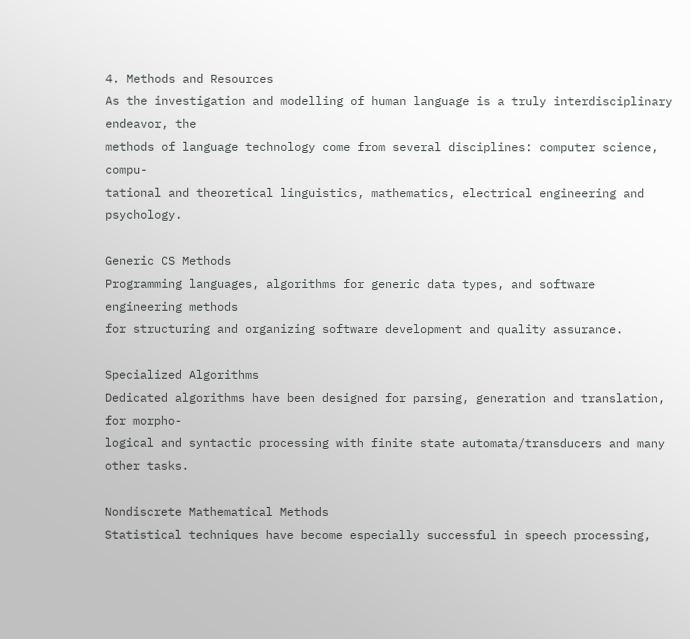4. Methods and Resources
As the investigation and modelling of human language is a truly interdisciplinary endeavor, the
methods of language technology come from several disciplines: computer science, compu-
tational and theoretical linguistics, mathematics, electrical engineering and psychology.

Generic CS Methods
Programming languages, algorithms for generic data types, and software engineering methods
for structuring and organizing software development and quality assurance.

Specialized Algorithms
Dedicated algorithms have been designed for parsing, generation and translation, for morpho-
logical and syntactic processing with finite state automata/transducers and many other tasks.

Nondiscrete Mathematical Methods
Statistical techniques have become especially successful in speech processing,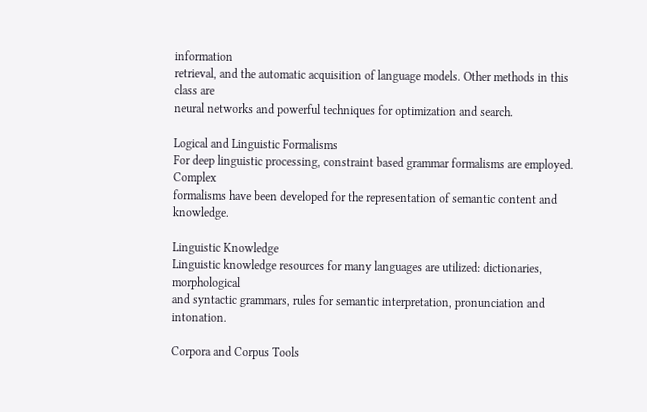information
retrieval, and the automatic acquisition of language models. Other methods in this class are
neural networks and powerful techniques for optimization and search.

Logical and Linguistic Formalisms
For deep linguistic processing, constraint based grammar formalisms are employed. Complex
formalisms have been developed for the representation of semantic content and knowledge.

Linguistic Knowledge
Linguistic knowledge resources for many languages are utilized: dictionaries, morphological
and syntactic grammars, rules for semantic interpretation, pronunciation and intonation.

Corpora and Corpus Tools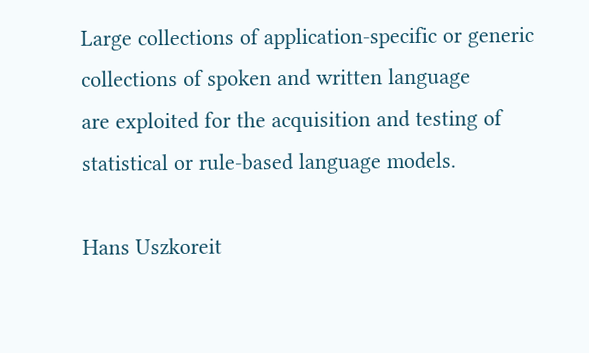Large collections of application-specific or generic collections of spoken and written language
are exploited for the acquisition and testing of statistical or rule-based language models.

Hans Uszkoreit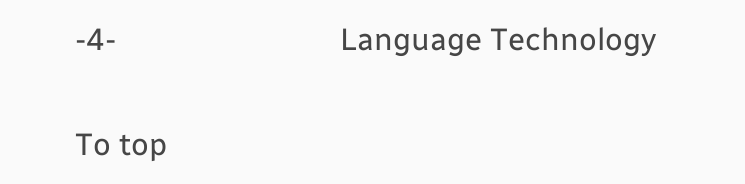-4-                            Language Technology

To top